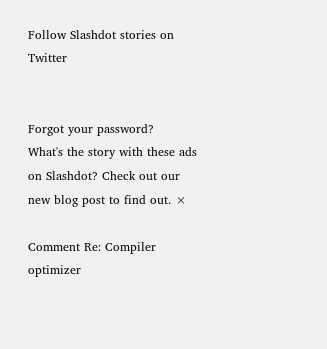Follow Slashdot stories on Twitter


Forgot your password?
What's the story with these ads on Slashdot? Check out our new blog post to find out. ×

Comment Re: Compiler optimizer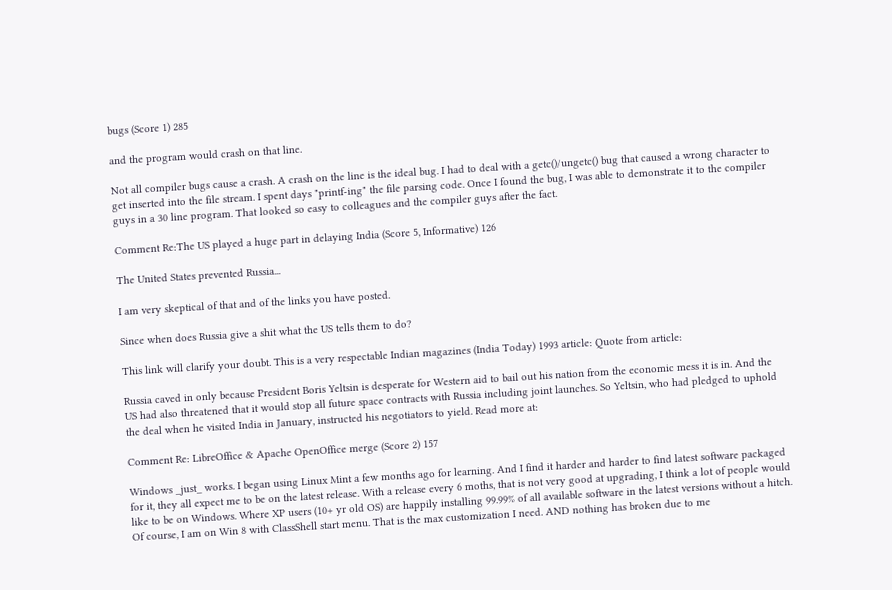bugs (Score 1) 285

and the program would crash on that line.

Not all compiler bugs cause a crash. A crash on the line is the ideal bug. I had to deal with a getc()/ungetc() bug that caused a wrong character to get inserted into the file stream. I spent days "printf-ing" the file parsing code. Once I found the bug, I was able to demonstrate it to the compiler guys in a 30 line program. That looked so easy to colleagues and the compiler guys after the fact.

Comment Re:The US played a huge part in delaying India (Score 5, Informative) 126

The United States prevented Russia...

I am very skeptical of that and of the links you have posted.

Since when does Russia give a shit what the US tells them to do?

This link will clarify your doubt. This is a very respectable Indian magazines (India Today) 1993 article: Quote from article:

Russia caved in only because President Boris Yeltsin is desperate for Western aid to bail out his nation from the economic mess it is in. And the US had also threatened that it would stop all future space contracts with Russia including joint launches. So Yeltsin, who had pledged to uphold the deal when he visited India in January, instructed his negotiators to yield. Read more at:

Comment Re: LibreOffice & Apache OpenOffice merge (Score 2) 157

Windows _just_ works. I began using Linux Mint a few months ago for learning. And I find it harder and harder to find latest software packaged for it, they all expect me to be on the latest release. With a release every 6 moths, that is not very good at upgrading, I think a lot of people would like to be on Windows. Where XP users (10+ yr old OS) are happily installing 99.99% of all available software in the latest versions without a hitch. Of course, I am on Win 8 with ClassShell start menu. That is the max customization I need. AND nothing has broken due to me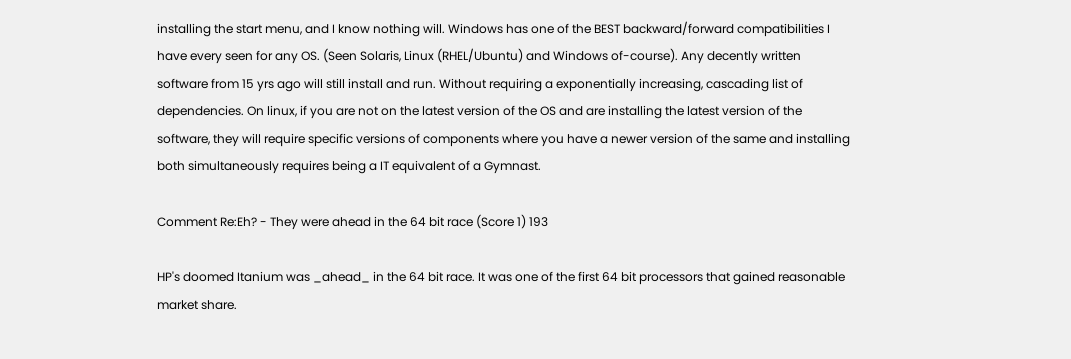installing the start menu, and I know nothing will. Windows has one of the BEST backward/forward compatibilities I have every seen for any OS. (Seen Solaris, Linux (RHEL/Ubuntu) and Windows of-course). Any decently written software from 15 yrs ago will still install and run. Without requiring a exponentially increasing, cascading list of dependencies. On linux, if you are not on the latest version of the OS and are installing the latest version of the software, they will require specific versions of components where you have a newer version of the same and installing both simultaneously requires being a IT equivalent of a Gymnast.

Comment Re:Eh? - They were ahead in the 64 bit race (Score 1) 193

HP's doomed Itanium was _ahead_ in the 64 bit race. It was one of the first 64 bit processors that gained reasonable market share.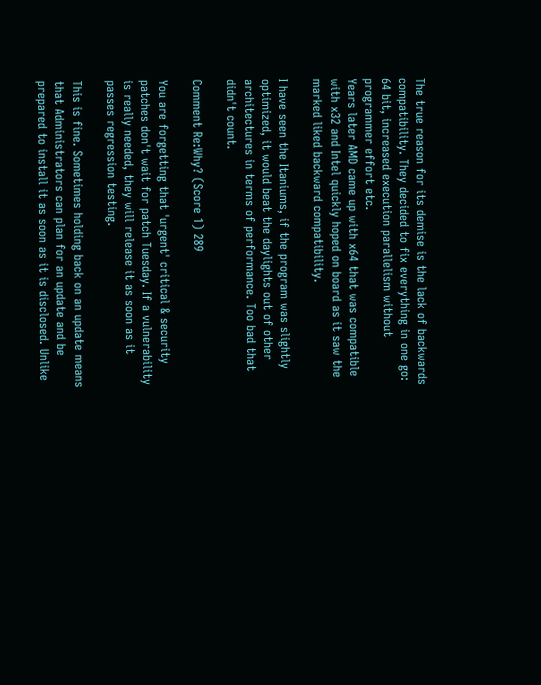The true reason for its demise is the lack of backwards compatibility. They decided to fix everything in one go: 64 bit, increased execution parallelism without programmer effort etc.
Years later AMD came up with x64 that was compatible with x32 and Intel quickly hoped on board as it saw the marked liked backward compatibility.

I have seen the Itaniums, if the program was slightly optimized, it would beat the daylights out of other architectures in terms of performance. Too bad that didn't count.

Comment Re:Why? (Score 1) 289

You are forgetting that 'urgent' critical & security patches don't wait for patch Tuesday. If a vulnerability is really needed, they will release it as soon as it passes regression testing.

This is fine. Sometimes holding back on an update means that Administrators can plan for an update and be prepared to install it as soon as it is disclosed. Unlike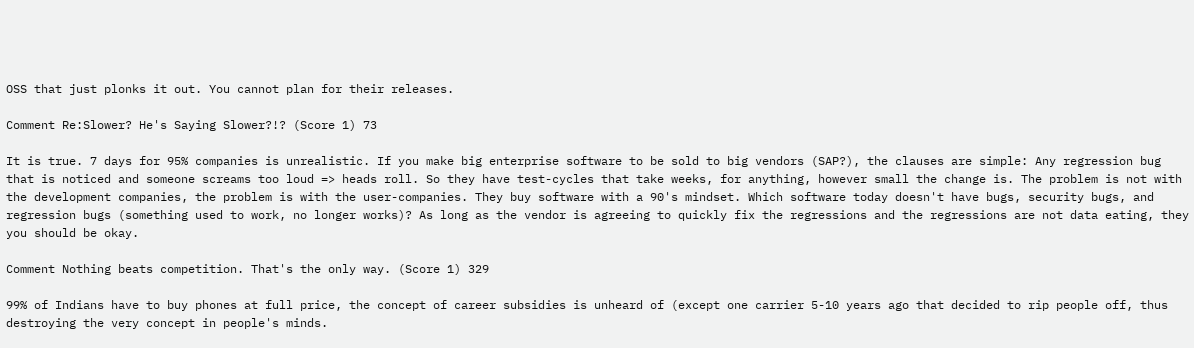OSS that just plonks it out. You cannot plan for their releases.

Comment Re:Slower? He's Saying Slower?!? (Score 1) 73

It is true. 7 days for 95% companies is unrealistic. If you make big enterprise software to be sold to big vendors (SAP?), the clauses are simple: Any regression bug that is noticed and someone screams too loud => heads roll. So they have test-cycles that take weeks, for anything, however small the change is. The problem is not with the development companies, the problem is with the user-companies. They buy software with a 90's mindset. Which software today doesn't have bugs, security bugs, and regression bugs (something used to work, no longer works)? As long as the vendor is agreeing to quickly fix the regressions and the regressions are not data eating, they you should be okay.

Comment Nothing beats competition. That's the only way. (Score 1) 329

99% of Indians have to buy phones at full price, the concept of career subsidies is unheard of (except one carrier 5-10 years ago that decided to rip people off, thus destroying the very concept in people's minds.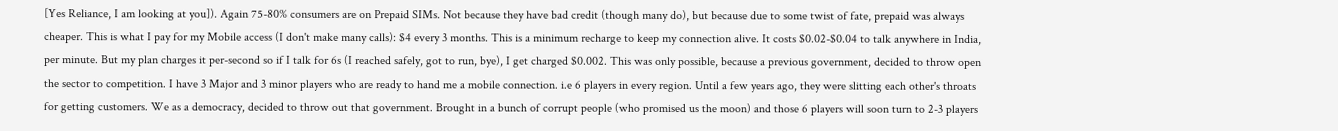[Yes Reliance, I am looking at you]). Again 75-80% consumers are on Prepaid SIMs. Not because they have bad credit (though many do), but because due to some twist of fate, prepaid was always cheaper. This is what I pay for my Mobile access (I don't make many calls): $4 every 3 months. This is a minimum recharge to keep my connection alive. It costs $0.02-$0.04 to talk anywhere in India, per minute. But my plan charges it per-second so if I talk for 6s (I reached safely, got to run, bye), I get charged $0.002. This was only possible, because a previous government, decided to throw open the sector to competition. I have 3 Major and 3 minor players who are ready to hand me a mobile connection. i.e 6 players in every region. Until a few years ago, they were slitting each other's throats for getting customers. We as a democracy, decided to throw out that government. Brought in a bunch of corrupt people (who promised us the moon) and those 6 players will soon turn to 2-3 players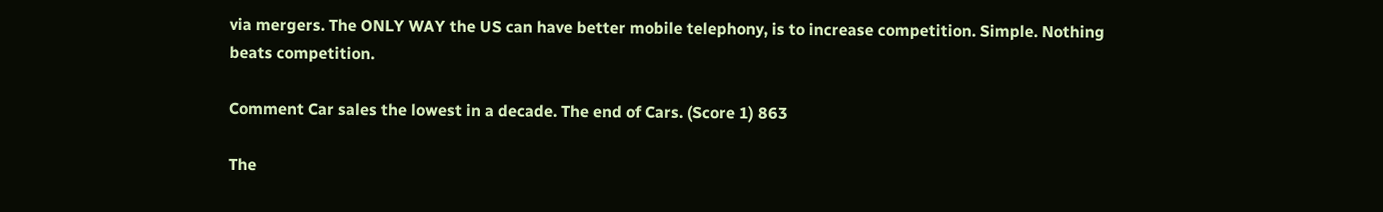via mergers. The ONLY WAY the US can have better mobile telephony, is to increase competition. Simple. Nothing beats competition.

Comment Car sales the lowest in a decade. The end of Cars. (Score 1) 863

The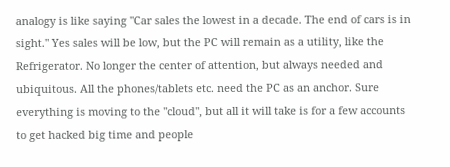analogy is like saying "Car sales the lowest in a decade. The end of cars is in sight." Yes sales will be low, but the PC will remain as a utility, like the Refrigerator. No longer the center of attention, but always needed and ubiquitous. All the phones/tablets etc. need the PC as an anchor. Sure everything is moving to the "cloud", but all it will take is for a few accounts to get hacked big time and people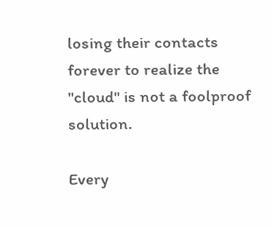losing their contacts forever to realize the "cloud" is not a foolproof solution.

Every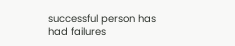successful person has had failures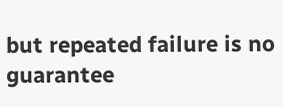but repeated failure is no guarantee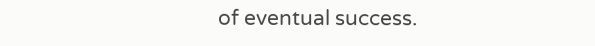of eventual success.